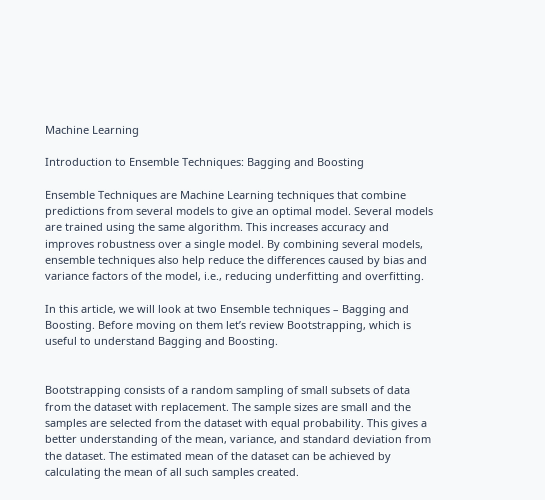Machine Learning

Introduction to Ensemble Techniques: Bagging and Boosting

Ensemble Techniques are Machine Learning techniques that combine predictions from several models to give an optimal model. Several models are trained using the same algorithm. This increases accuracy and improves robustness over a single model. By combining several models, ensemble techniques also help reduce the differences caused by bias and variance factors of the model, i.e., reducing underfitting and overfitting.

In this article, we will look at two Ensemble techniques – Bagging and Boosting. Before moving on them let’s review Bootstrapping, which is useful to understand Bagging and Boosting.


Bootstrapping consists of a random sampling of small subsets of data from the dataset with replacement. The sample sizes are small and the samples are selected from the dataset with equal probability. This gives a better understanding of the mean, variance, and standard deviation from the dataset. The estimated mean of the dataset can be achieved by calculating the mean of all such samples created.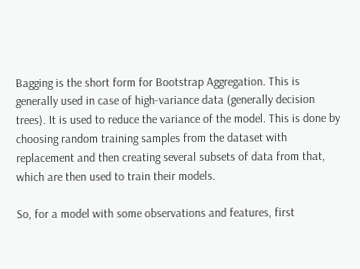Bagging is the short form for Bootstrap Aggregation. This is generally used in case of high-variance data (generally decision trees). It is used to reduce the variance of the model. This is done by choosing random training samples from the dataset with replacement and then creating several subsets of data from that, which are then used to train their models.

So, for a model with some observations and features, first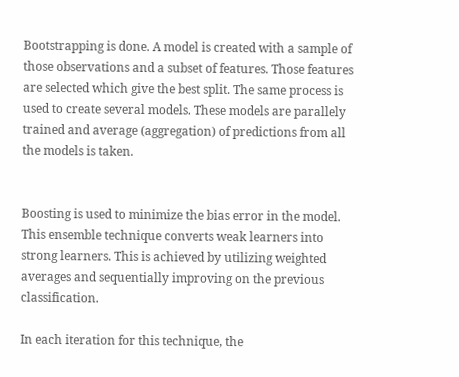Bootstrapping is done. A model is created with a sample of those observations and a subset of features. Those features are selected which give the best split. The same process is used to create several models. These models are parallely trained and average (aggregation) of predictions from all the models is taken.


Boosting is used to minimize the bias error in the model. This ensemble technique converts weak learners into strong learners. This is achieved by utilizing weighted averages and sequentially improving on the previous classification.

In each iteration for this technique, the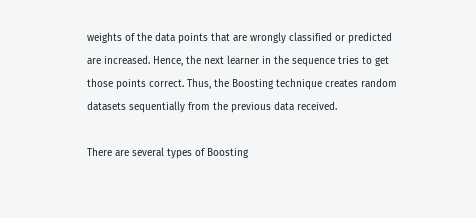weights of the data points that are wrongly classified or predicted are increased. Hence, the next learner in the sequence tries to get those points correct. Thus, the Boosting technique creates random datasets sequentially from the previous data received.

There are several types of Boosting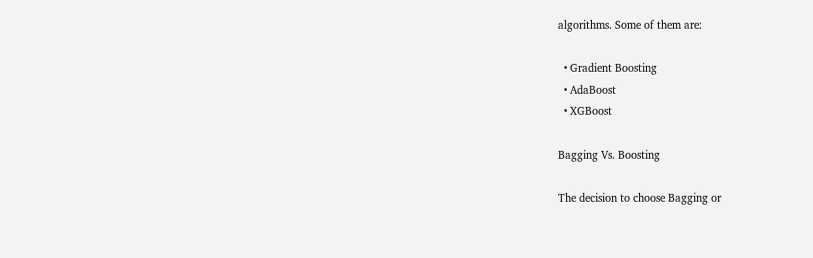algorithms. Some of them are:

  • Gradient Boosting
  • AdaBoost
  • XGBoost

Bagging Vs. Boosting

The decision to choose Bagging or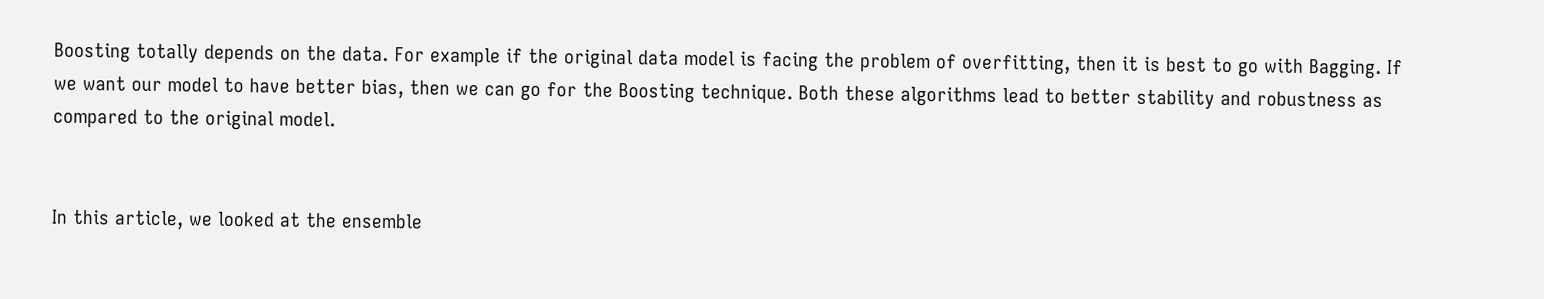Boosting totally depends on the data. For example if the original data model is facing the problem of overfitting, then it is best to go with Bagging. If we want our model to have better bias, then we can go for the Boosting technique. Both these algorithms lead to better stability and robustness as compared to the original model.


In this article, we looked at the ensemble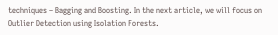techniques – Bagging and Boosting. In the next article, we will focus on Outlier Detection using Isolation Forests.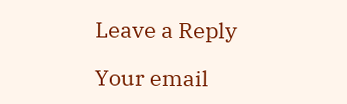Leave a Reply

Your email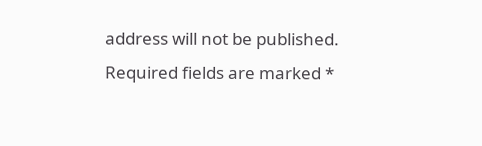address will not be published. Required fields are marked *